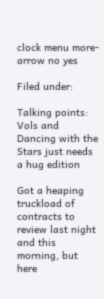clock menu more-arrow no yes

Filed under:

Talking points: Vols and Dancing with the Stars just needs a hug edition

Got a heaping truckload of contracts to review last night and this morning, but here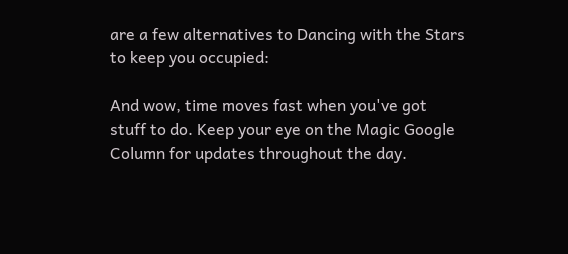are a few alternatives to Dancing with the Stars to keep you occupied:

And wow, time moves fast when you've got stuff to do. Keep your eye on the Magic Google Column for updates throughout the day.